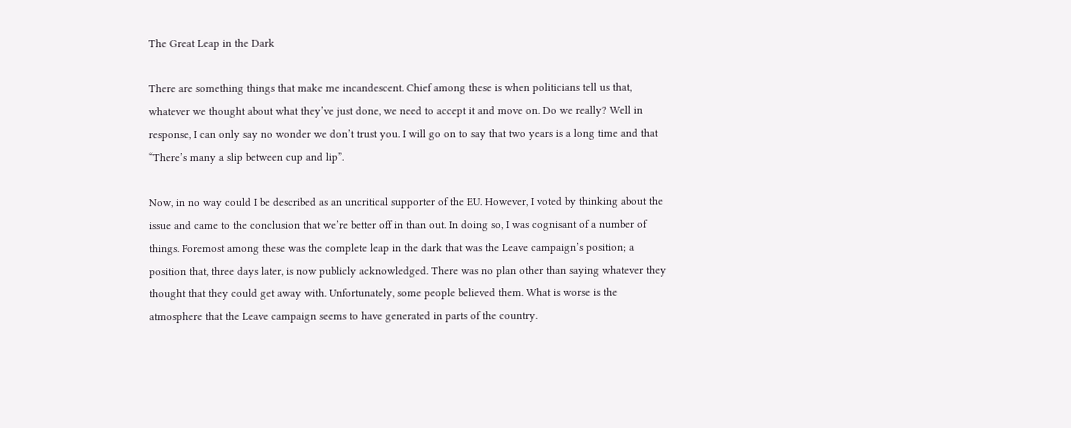The Great Leap in the Dark

There are something things that make me incandescent. Chief among these is when politicians tell us that, whatever we thought about what they’ve just done, we need to accept it and move on. Do we really? Well in response, I can only say no wonder we don’t trust you. I will go on to say that two years is a long time and that “There’s many a slip between cup and lip”.

Now, in no way could I be described as an uncritical supporter of the EU. However, I voted by thinking about the issue and came to the conclusion that we’re better off in than out. In doing so, I was cognisant of a number of things. Foremost among these was the complete leap in the dark that was the Leave campaign’s position; a position that, three days later, is now publicly acknowledged. There was no plan other than saying whatever they thought that they could get away with. Unfortunately, some people believed them. What is worse is the atmosphere that the Leave campaign seems to have generated in parts of the country.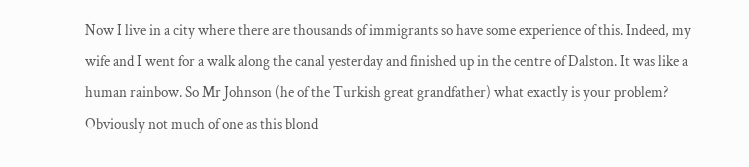Now I live in a city where there are thousands of immigrants so have some experience of this. Indeed, my wife and I went for a walk along the canal yesterday and finished up in the centre of Dalston. It was like a human rainbow. So Mr Johnson (he of the Turkish great grandfather) what exactly is your problem?  Obviously not much of one as this blond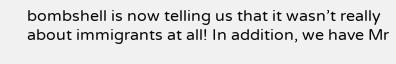bombshell is now telling us that it wasn’t really about immigrants at all! In addition, we have Mr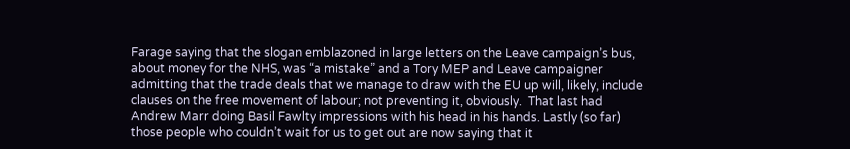Farage saying that the slogan emblazoned in large letters on the Leave campaign’s bus, about money for the NHS, was “a mistake” and a Tory MEP and Leave campaigner admitting that the trade deals that we manage to draw with the EU up will, likely, include clauses on the free movement of labour; not preventing it, obviously.  That last had Andrew Marr doing Basil Fawlty impressions with his head in his hands. Lastly (so far) those people who couldn’t wait for us to get out are now saying that it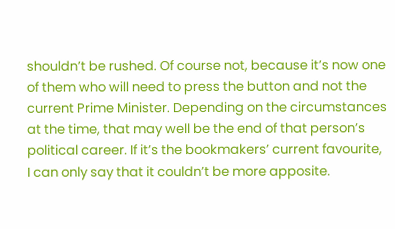shouldn’t be rushed. Of course not, because it’s now one of them who will need to press the button and not the current Prime Minister. Depending on the circumstances at the time, that may well be the end of that person’s political career. If it’s the bookmakers’ current favourite, I can only say that it couldn’t be more apposite.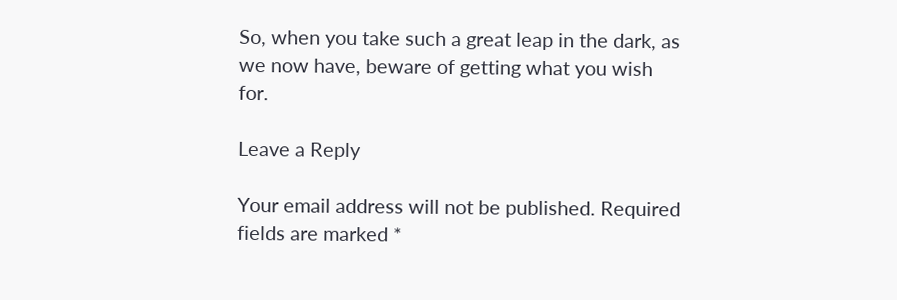So, when you take such a great leap in the dark, as we now have, beware of getting what you wish for.

Leave a Reply

Your email address will not be published. Required fields are marked *